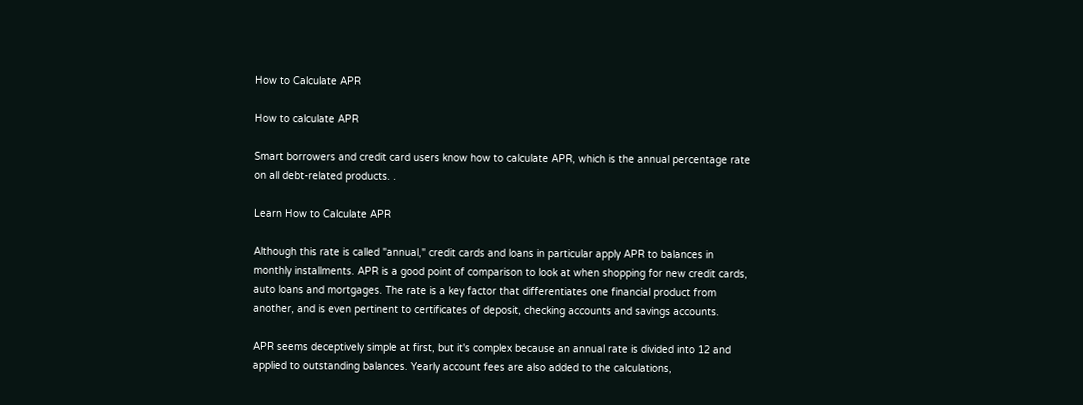How to Calculate APR

How to calculate APR

Smart borrowers and credit card users know how to calculate APR, which is the annual percentage rate on all debt-related products. .

Learn How to Calculate APR

Although this rate is called "annual," credit cards and loans in particular apply APR to balances in monthly installments. APR is a good point of comparison to look at when shopping for new credit cards, auto loans and mortgages. The rate is a key factor that differentiates one financial product from another, and is even pertinent to certificates of deposit, checking accounts and savings accounts.

APR seems deceptively simple at first, but it's complex because an annual rate is divided into 12 and applied to outstanding balances. Yearly account fees are also added to the calculations,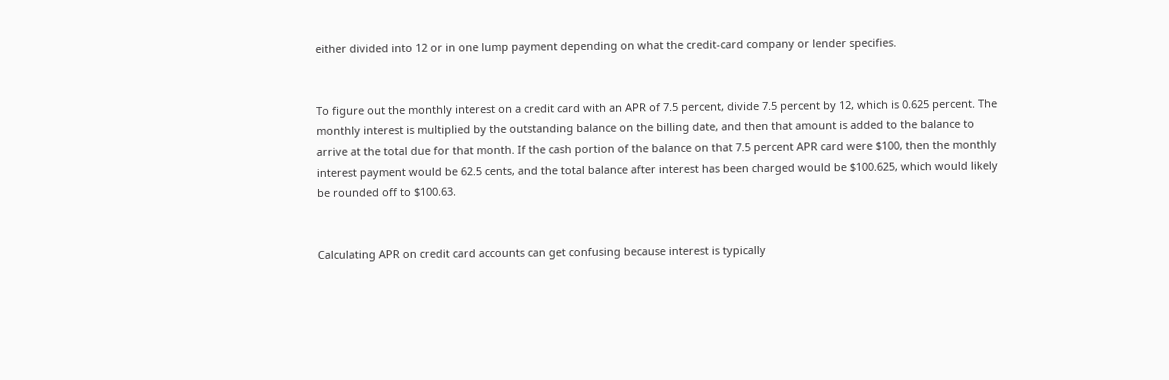either divided into 12 or in one lump payment depending on what the credit-card company or lender specifies.


To figure out the monthly interest on a credit card with an APR of 7.5 percent, divide 7.5 percent by 12, which is 0.625 percent. The monthly interest is multiplied by the outstanding balance on the billing date, and then that amount is added to the balance to arrive at the total due for that month. If the cash portion of the balance on that 7.5 percent APR card were $100, then the monthly interest payment would be 62.5 cents, and the total balance after interest has been charged would be $100.625, which would likely be rounded off to $100.63.


Calculating APR on credit card accounts can get confusing because interest is typically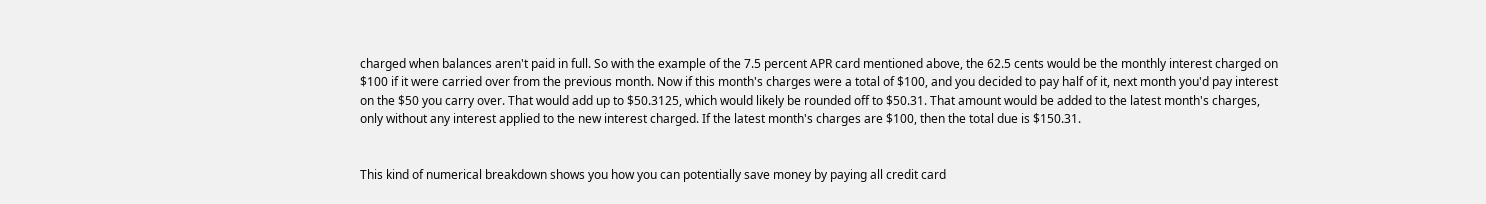charged when balances aren't paid in full. So with the example of the 7.5 percent APR card mentioned above, the 62.5 cents would be the monthly interest charged on $100 if it were carried over from the previous month. Now if this month's charges were a total of $100, and you decided to pay half of it, next month you'd pay interest on the $50 you carry over. That would add up to $50.3125, which would likely be rounded off to $50.31. That amount would be added to the latest month's charges, only without any interest applied to the new interest charged. If the latest month's charges are $100, then the total due is $150.31.


This kind of numerical breakdown shows you how you can potentially save money by paying all credit card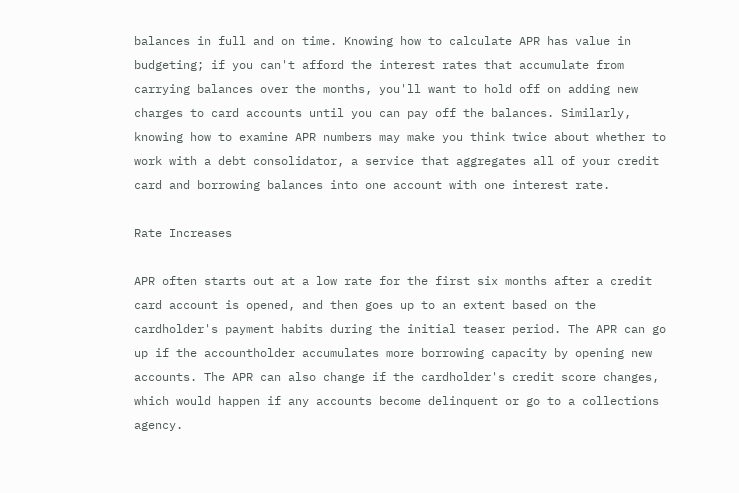balances in full and on time. Knowing how to calculate APR has value in budgeting; if you can't afford the interest rates that accumulate from carrying balances over the months, you'll want to hold off on adding new charges to card accounts until you can pay off the balances. Similarly, knowing how to examine APR numbers may make you think twice about whether to work with a debt consolidator, a service that aggregates all of your credit card and borrowing balances into one account with one interest rate.

Rate Increases

APR often starts out at a low rate for the first six months after a credit card account is opened, and then goes up to an extent based on the cardholder's payment habits during the initial teaser period. The APR can go up if the accountholder accumulates more borrowing capacity by opening new accounts. The APR can also change if the cardholder's credit score changes, which would happen if any accounts become delinquent or go to a collections agency.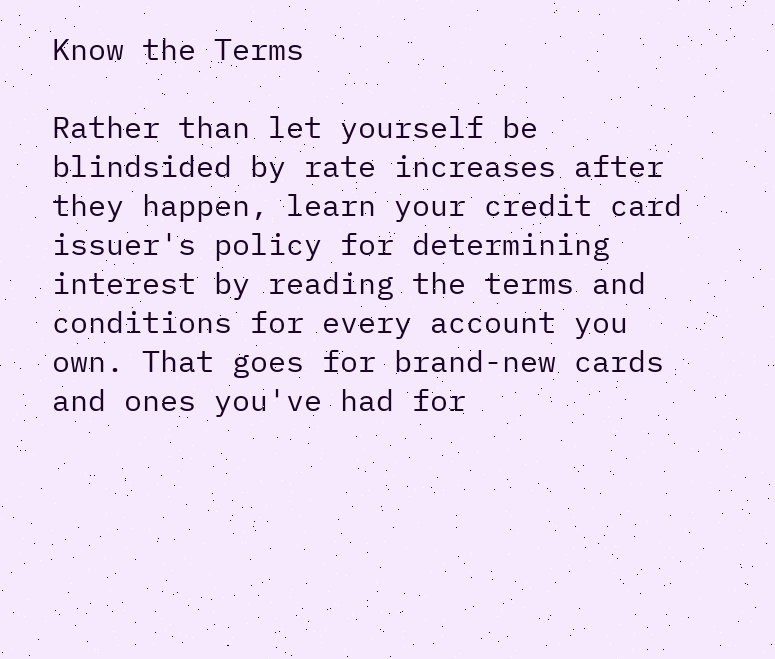Know the Terms

Rather than let yourself be blindsided by rate increases after they happen, learn your credit card issuer's policy for determining interest by reading the terms and conditions for every account you own. That goes for brand-new cards and ones you've had for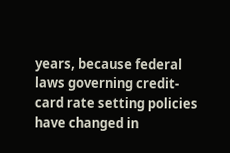years, because federal laws governing credit-card rate setting policies have changed in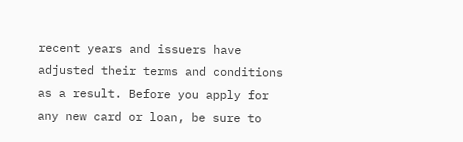recent years and issuers have adjusted their terms and conditions as a result. Before you apply for any new card or loan, be sure to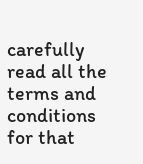carefully read all the terms and conditions for that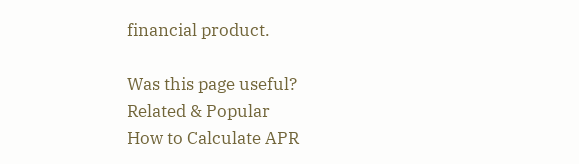financial product.

Was this page useful?
Related & Popular
How to Calculate APR